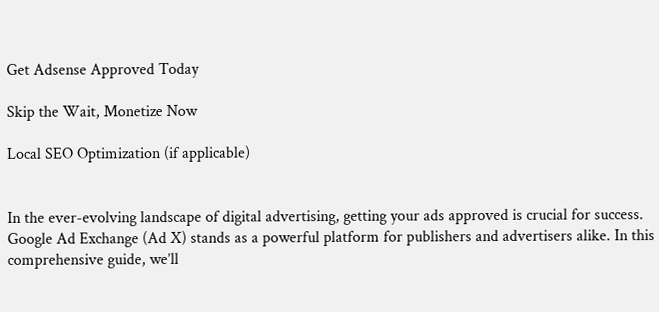Get Adsense Approved Today

Skip the Wait, Monetize Now

Local SEO Optimization (if applicable)


In the ever-evolving landscape of digital advertising, getting your ads approved is crucial for success. Google Ad Exchange (Ad X) stands as a powerful platform for publishers and advertisers alike. In this comprehensive guide, we’ll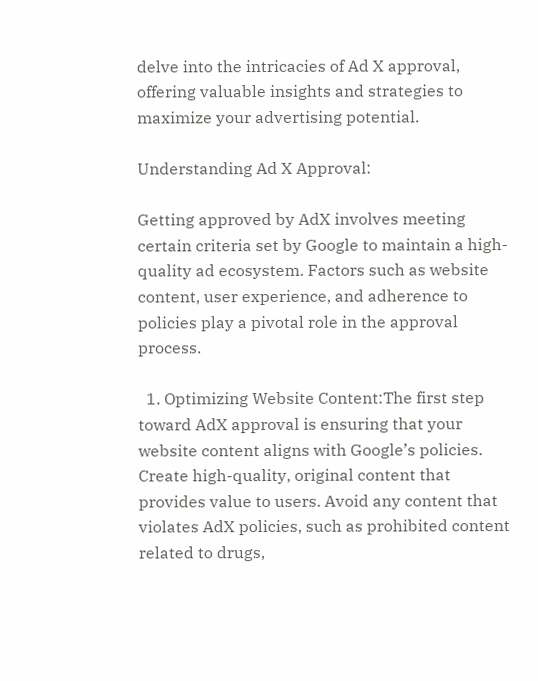delve into the intricacies of Ad X approval, offering valuable insights and strategies to maximize your advertising potential.

Understanding Ad X Approval:

Getting approved by AdX involves meeting certain criteria set by Google to maintain a high-quality ad ecosystem. Factors such as website content, user experience, and adherence to policies play a pivotal role in the approval process.

  1. Optimizing Website Content:The first step toward AdX approval is ensuring that your website content aligns with Google’s policies. Create high-quality, original content that provides value to users. Avoid any content that violates AdX policies, such as prohibited content related to drugs,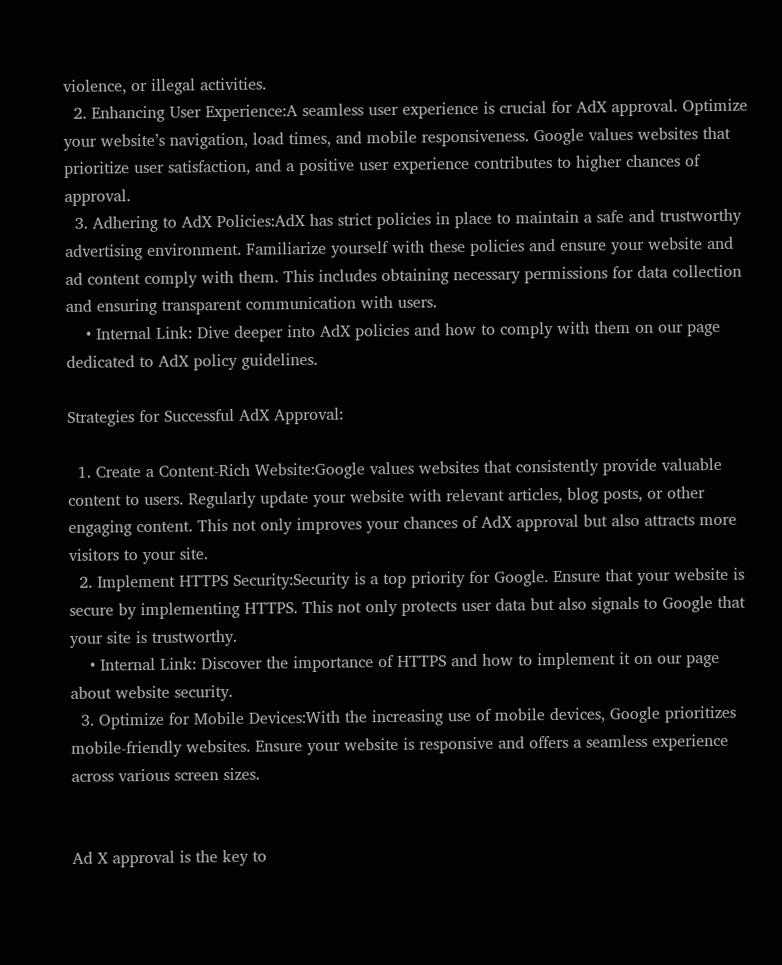violence, or illegal activities.
  2. Enhancing User Experience:A seamless user experience is crucial for AdX approval. Optimize your website’s navigation, load times, and mobile responsiveness. Google values websites that prioritize user satisfaction, and a positive user experience contributes to higher chances of approval.
  3. Adhering to AdX Policies:AdX has strict policies in place to maintain a safe and trustworthy advertising environment. Familiarize yourself with these policies and ensure your website and ad content comply with them. This includes obtaining necessary permissions for data collection and ensuring transparent communication with users.
    • Internal Link: Dive deeper into AdX policies and how to comply with them on our page dedicated to AdX policy guidelines.

Strategies for Successful AdX Approval:

  1. Create a Content-Rich Website:Google values websites that consistently provide valuable content to users. Regularly update your website with relevant articles, blog posts, or other engaging content. This not only improves your chances of AdX approval but also attracts more visitors to your site.
  2. Implement HTTPS Security:Security is a top priority for Google. Ensure that your website is secure by implementing HTTPS. This not only protects user data but also signals to Google that your site is trustworthy.
    • Internal Link: Discover the importance of HTTPS and how to implement it on our page about website security.
  3. Optimize for Mobile Devices:With the increasing use of mobile devices, Google prioritizes mobile-friendly websites. Ensure your website is responsive and offers a seamless experience across various screen sizes.


Ad X approval is the key to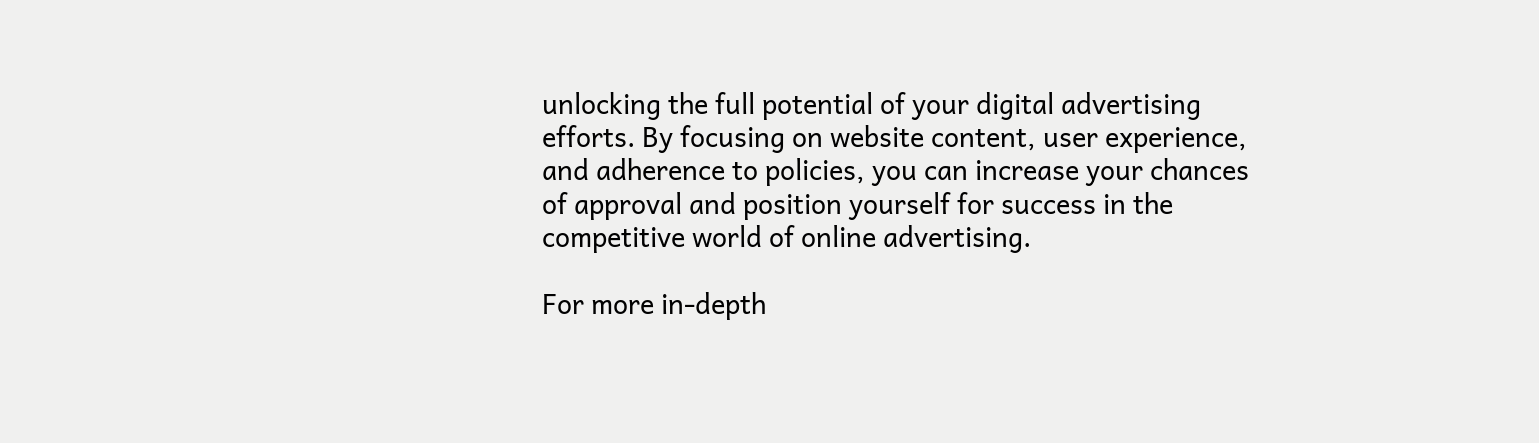unlocking the full potential of your digital advertising efforts. By focusing on website content, user experience, and adherence to policies, you can increase your chances of approval and position yourself for success in the competitive world of online advertising.

For more in-depth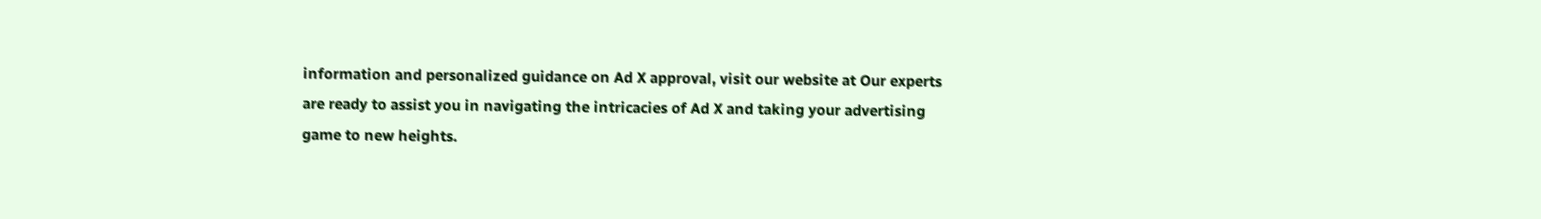information and personalized guidance on Ad X approval, visit our website at Our experts are ready to assist you in navigating the intricacies of Ad X and taking your advertising game to new heights.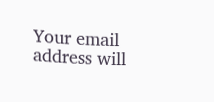Your email address will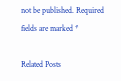not be published. Required fields are marked *

Related Posts